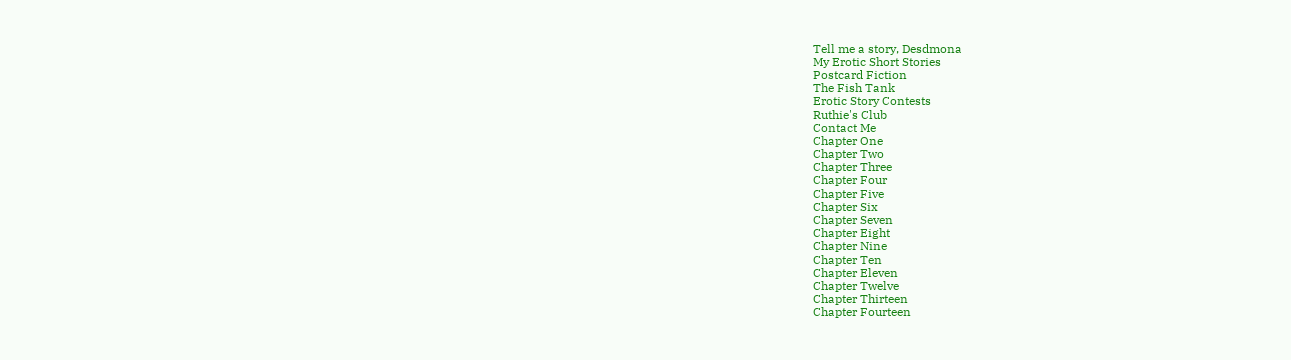Tell me a story, Desdmona
My Erotic Short Stories
Postcard Fiction
The Fish Tank
Erotic Story Contests
Ruthie's Club
Contact Me
Chapter One
Chapter Two
Chapter Three
Chapter Four
Chapter Five
Chapter Six
Chapter Seven
Chapter Eight
Chapter Nine
Chapter Ten
Chapter Eleven
Chapter Twelve
Chapter Thirteen
Chapter Fourteen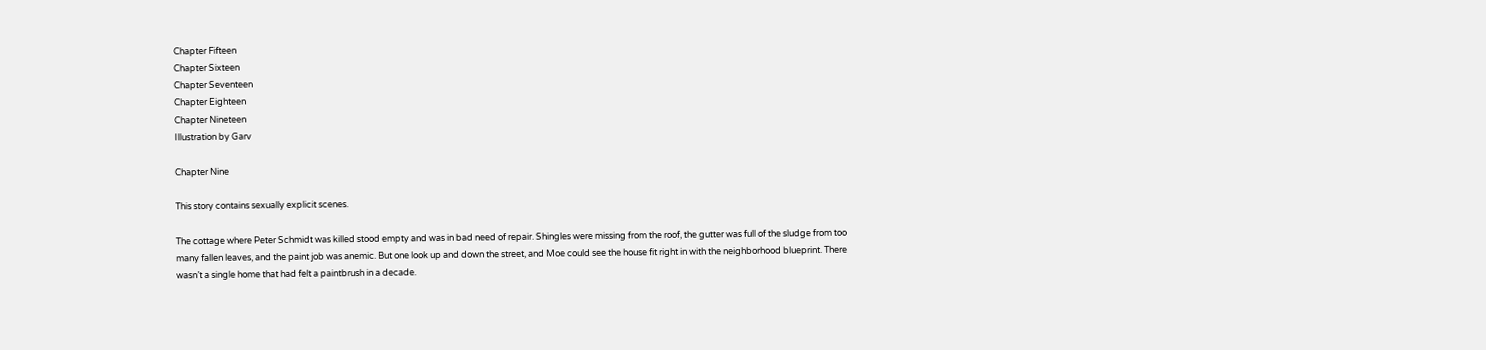Chapter Fifteen
Chapter Sixteen
Chapter Seventeen
Chapter Eighteen
Chapter Nineteen
Illustration by Garv

Chapter Nine

This story contains sexually explicit scenes.

The cottage where Peter Schmidt was killed stood empty and was in bad need of repair. Shingles were missing from the roof, the gutter was full of the sludge from too many fallen leaves, and the paint job was anemic. But one look up and down the street, and Moe could see the house fit right in with the neighborhood blueprint. There wasn’t a single home that had felt a paintbrush in a decade.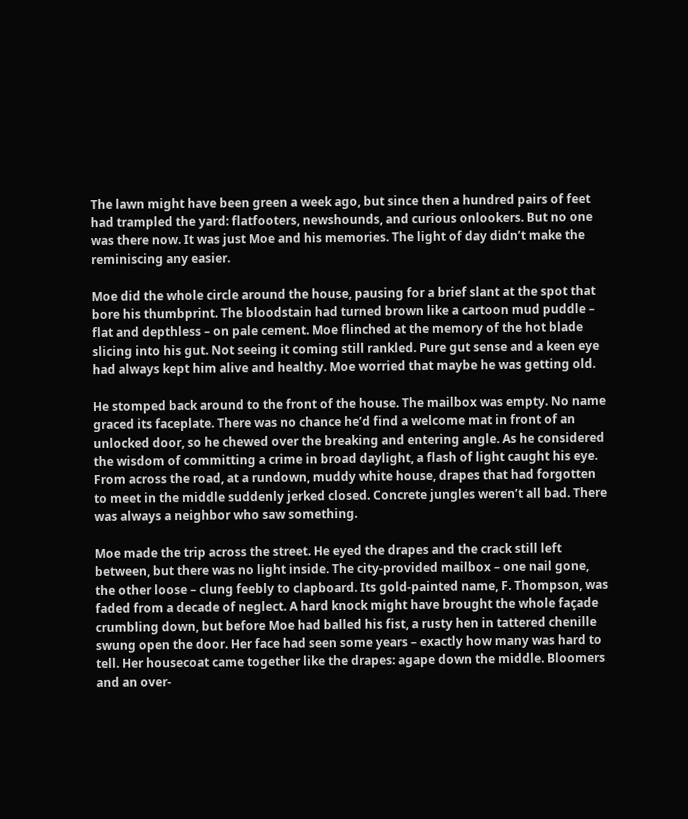The lawn might have been green a week ago, but since then a hundred pairs of feet had trampled the yard: flatfooters, newshounds, and curious onlookers. But no one was there now. It was just Moe and his memories. The light of day didn’t make the reminiscing any easier.

Moe did the whole circle around the house, pausing for a brief slant at the spot that bore his thumbprint. The bloodstain had turned brown like a cartoon mud puddle – flat and depthless – on pale cement. Moe flinched at the memory of the hot blade slicing into his gut. Not seeing it coming still rankled. Pure gut sense and a keen eye had always kept him alive and healthy. Moe worried that maybe he was getting old.

He stomped back around to the front of the house. The mailbox was empty. No name graced its faceplate. There was no chance he’d find a welcome mat in front of an unlocked door, so he chewed over the breaking and entering angle. As he considered the wisdom of committing a crime in broad daylight, a flash of light caught his eye. From across the road, at a rundown, muddy white house, drapes that had forgotten to meet in the middle suddenly jerked closed. Concrete jungles weren’t all bad. There was always a neighbor who saw something.

Moe made the trip across the street. He eyed the drapes and the crack still left between, but there was no light inside. The city-provided mailbox – one nail gone, the other loose – clung feebly to clapboard. Its gold-painted name, F. Thompson, was faded from a decade of neglect. A hard knock might have brought the whole façade crumbling down, but before Moe had balled his fist, a rusty hen in tattered chenille swung open the door. Her face had seen some years – exactly how many was hard to tell. Her housecoat came together like the drapes: agape down the middle. Bloomers and an over-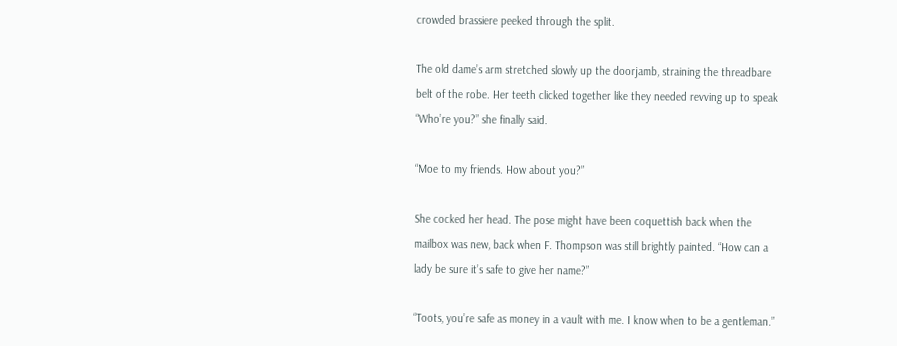crowded brassiere peeked through the split.

The old dame’s arm stretched slowly up the doorjamb, straining the threadbare belt of the robe. Her teeth clicked together like they needed revving up to speak “Who’re you?” she finally said.

“Moe to my friends. How about you?”

She cocked her head. The pose might have been coquettish back when the mailbox was new, back when F. Thompson was still brightly painted. “How can a lady be sure it’s safe to give her name?”

“Toots, you’re safe as money in a vault with me. I know when to be a gentleman.”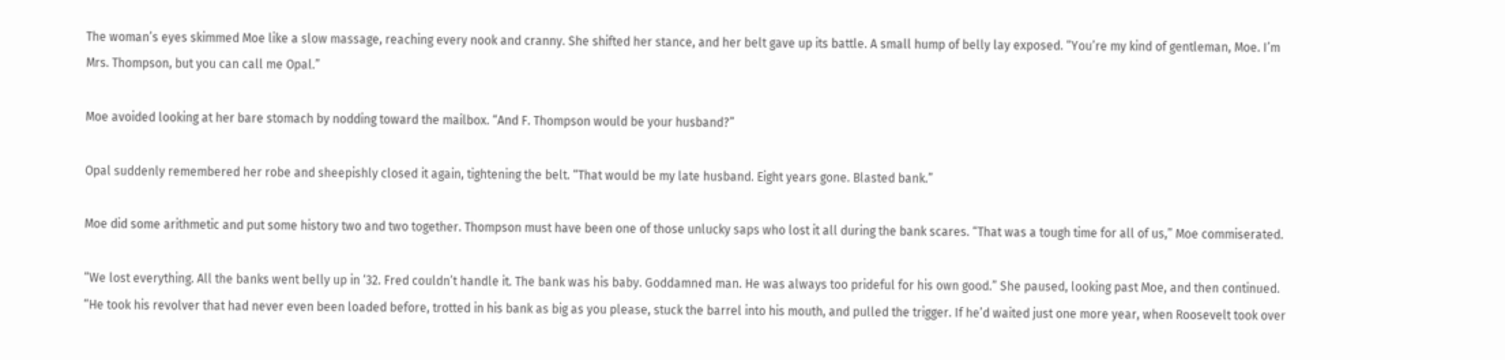The woman’s eyes skimmed Moe like a slow massage, reaching every nook and cranny. She shifted her stance, and her belt gave up its battle. A small hump of belly lay exposed. “You’re my kind of gentleman, Moe. I’m Mrs. Thompson, but you can call me Opal.”

Moe avoided looking at her bare stomach by nodding toward the mailbox. “And F. Thompson would be your husband?”

Opal suddenly remembered her robe and sheepishly closed it again, tightening the belt. “That would be my late husband. Eight years gone. Blasted bank.”

Moe did some arithmetic and put some history two and two together. Thompson must have been one of those unlucky saps who lost it all during the bank scares. “That was a tough time for all of us,” Moe commiserated.

“We lost everything. All the banks went belly up in ‘32. Fred couldn’t handle it. The bank was his baby. Goddamned man. He was always too prideful for his own good.” She paused, looking past Moe, and then continued. “He took his revolver that had never even been loaded before, trotted in his bank as big as you please, stuck the barrel into his mouth, and pulled the trigger. If he’d waited just one more year, when Roosevelt took over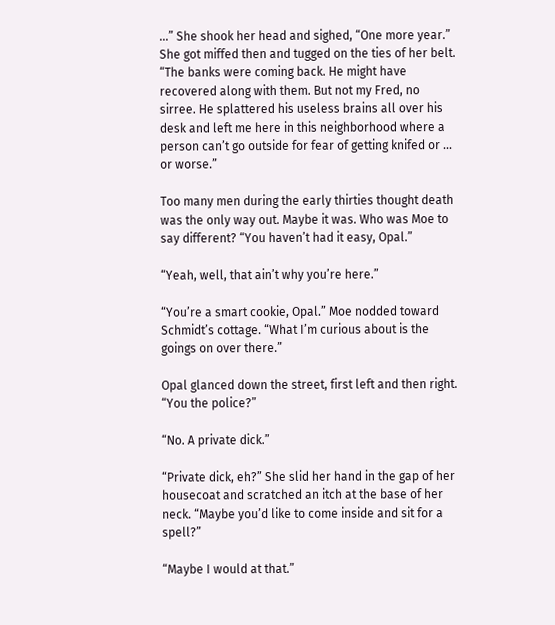...” She shook her head and sighed, “One more year.” She got miffed then and tugged on the ties of her belt. “The banks were coming back. He might have recovered along with them. But not my Fred, no sirree. He splattered his useless brains all over his desk and left me here in this neighborhood where a person can’t go outside for fear of getting knifed or ... or worse.”

Too many men during the early thirties thought death was the only way out. Maybe it was. Who was Moe to say different? “You haven’t had it easy, Opal.”

“Yeah, well, that ain’t why you’re here.”

“You’re a smart cookie, Opal.” Moe nodded toward Schmidt’s cottage. “What I’m curious about is the goings on over there.”

Opal glanced down the street, first left and then right. “You the police?”

“No. A private dick.”

“Private dick, eh?” She slid her hand in the gap of her housecoat and scratched an itch at the base of her neck. “Maybe you’d like to come inside and sit for a spell?”

“Maybe I would at that.”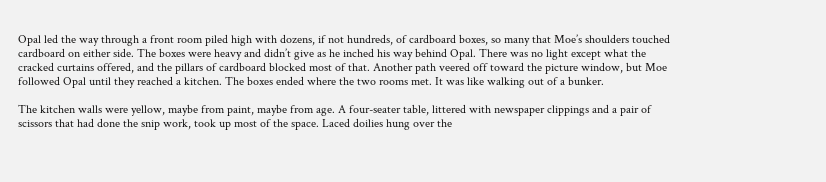Opal led the way through a front room piled high with dozens, if not hundreds, of cardboard boxes, so many that Moe’s shoulders touched cardboard on either side. The boxes were heavy and didn’t give as he inched his way behind Opal. There was no light except what the cracked curtains offered, and the pillars of cardboard blocked most of that. Another path veered off toward the picture window, but Moe followed Opal until they reached a kitchen. The boxes ended where the two rooms met. It was like walking out of a bunker.

The kitchen walls were yellow, maybe from paint, maybe from age. A four-seater table, littered with newspaper clippings and a pair of scissors that had done the snip work, took up most of the space. Laced doilies hung over the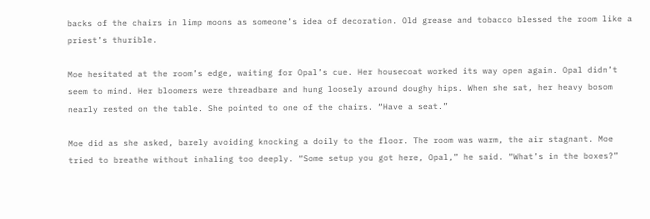backs of the chairs in limp moons as someone’s idea of decoration. Old grease and tobacco blessed the room like a priest’s thurible.

Moe hesitated at the room’s edge, waiting for Opal’s cue. Her housecoat worked its way open again. Opal didn’t seem to mind. Her bloomers were threadbare and hung loosely around doughy hips. When she sat, her heavy bosom nearly rested on the table. She pointed to one of the chairs. “Have a seat.”

Moe did as she asked, barely avoiding knocking a doily to the floor. The room was warm, the air stagnant. Moe tried to breathe without inhaling too deeply. “Some setup you got here, Opal,” he said. “What’s in the boxes?”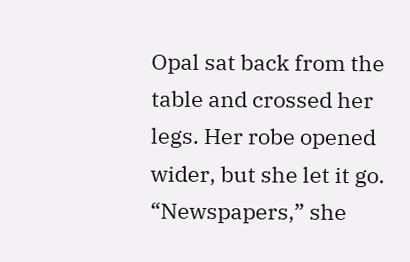Opal sat back from the table and crossed her legs. Her robe opened wider, but she let it go. “Newspapers,” she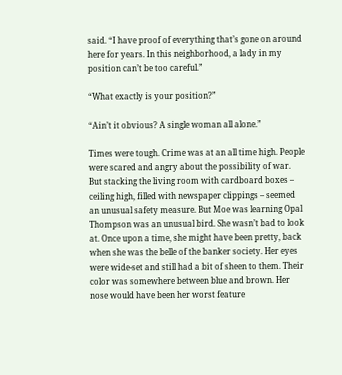said. “I have proof of everything that’s gone on around here for years. In this neighborhood, a lady in my position can’t be too careful.”

“What exactly is your position?”

“Ain’t it obvious? A single woman all alone.”

Times were tough. Crime was at an all time high. People were scared and angry about the possibility of war. But stacking the living room with cardboard boxes – ceiling high, filled with newspaper clippings – seemed an unusual safety measure. But Moe was learning Opal Thompson was an unusual bird. She wasn’t bad to look at. Once upon a time, she might have been pretty, back when she was the belle of the banker society. Her eyes were wide-set and still had a bit of sheen to them. Their color was somewhere between blue and brown. Her nose would have been her worst feature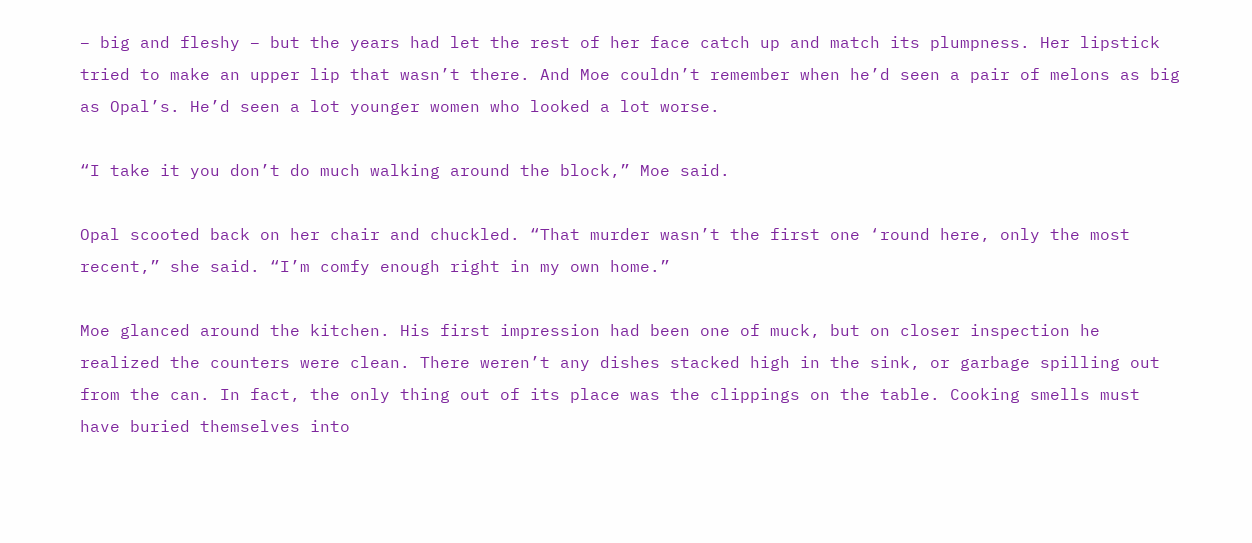– big and fleshy – but the years had let the rest of her face catch up and match its plumpness. Her lipstick tried to make an upper lip that wasn’t there. And Moe couldn’t remember when he’d seen a pair of melons as big as Opal’s. He’d seen a lot younger women who looked a lot worse.

“I take it you don’t do much walking around the block,” Moe said.

Opal scooted back on her chair and chuckled. “That murder wasn’t the first one ‘round here, only the most recent,” she said. “I’m comfy enough right in my own home.”

Moe glanced around the kitchen. His first impression had been one of muck, but on closer inspection he realized the counters were clean. There weren’t any dishes stacked high in the sink, or garbage spilling out from the can. In fact, the only thing out of its place was the clippings on the table. Cooking smells must have buried themselves into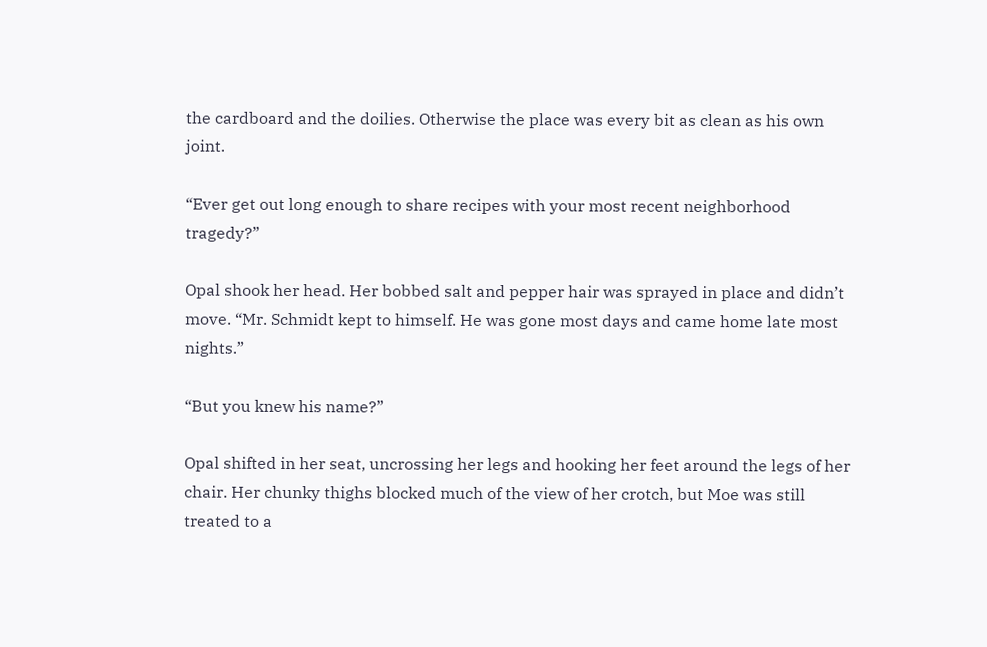the cardboard and the doilies. Otherwise the place was every bit as clean as his own joint.

“Ever get out long enough to share recipes with your most recent neighborhood tragedy?”

Opal shook her head. Her bobbed salt and pepper hair was sprayed in place and didn’t move. “Mr. Schmidt kept to himself. He was gone most days and came home late most nights.”

“But you knew his name?”

Opal shifted in her seat, uncrossing her legs and hooking her feet around the legs of her chair. Her chunky thighs blocked much of the view of her crotch, but Moe was still treated to a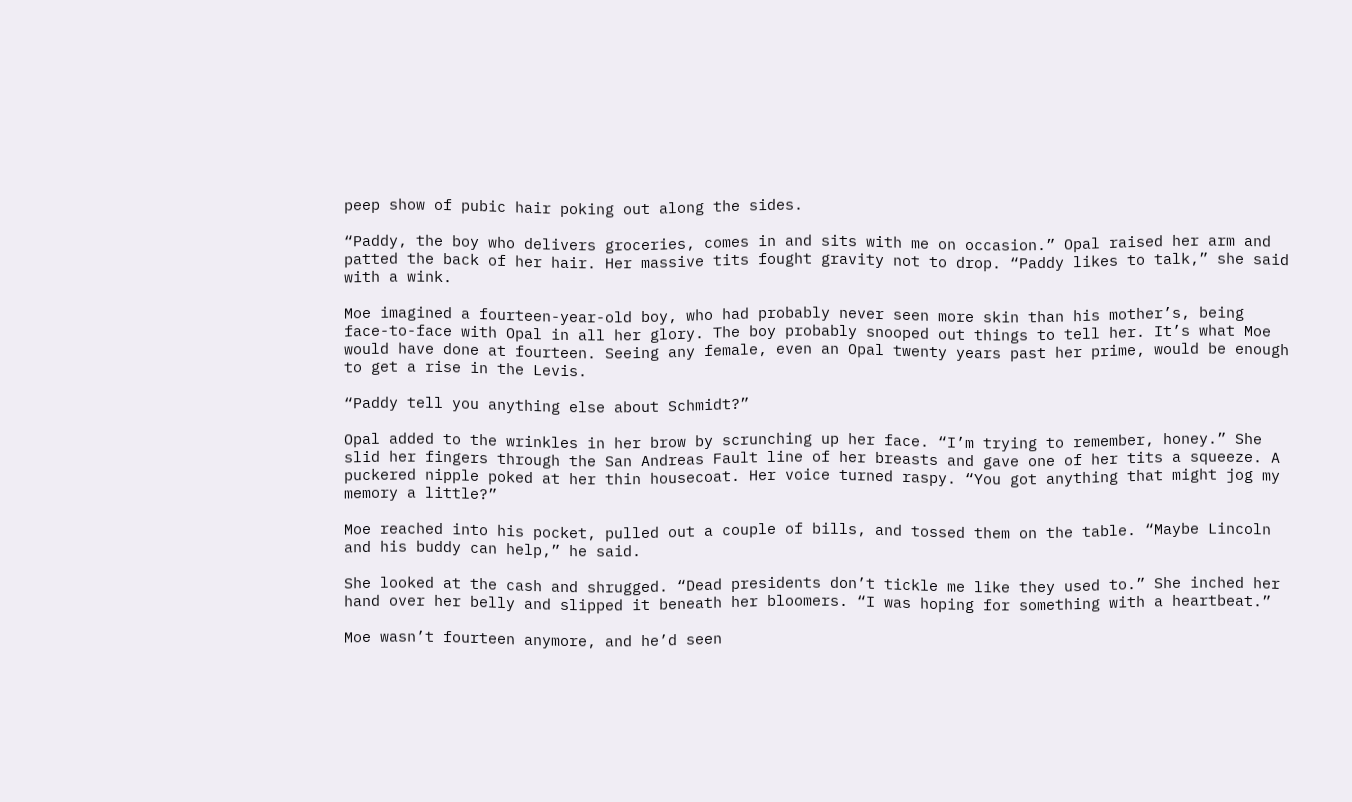peep show of pubic hair poking out along the sides.

“Paddy, the boy who delivers groceries, comes in and sits with me on occasion.” Opal raised her arm and patted the back of her hair. Her massive tits fought gravity not to drop. “Paddy likes to talk,” she said with a wink.

Moe imagined a fourteen-year-old boy, who had probably never seen more skin than his mother’s, being face-to-face with Opal in all her glory. The boy probably snooped out things to tell her. It’s what Moe would have done at fourteen. Seeing any female, even an Opal twenty years past her prime, would be enough to get a rise in the Levis.

“Paddy tell you anything else about Schmidt?”

Opal added to the wrinkles in her brow by scrunching up her face. “I’m trying to remember, honey.” She slid her fingers through the San Andreas Fault line of her breasts and gave one of her tits a squeeze. A puckered nipple poked at her thin housecoat. Her voice turned raspy. “You got anything that might jog my memory a little?”

Moe reached into his pocket, pulled out a couple of bills, and tossed them on the table. “Maybe Lincoln and his buddy can help,” he said.

She looked at the cash and shrugged. “Dead presidents don’t tickle me like they used to.” She inched her hand over her belly and slipped it beneath her bloomers. “I was hoping for something with a heartbeat.”

Moe wasn’t fourteen anymore, and he’d seen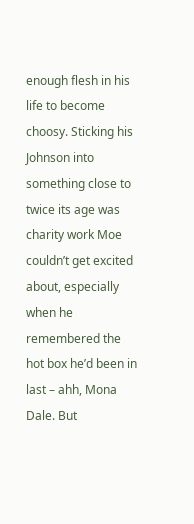enough flesh in his life to become choosy. Sticking his Johnson into something close to twice its age was charity work Moe couldn’t get excited about, especially when he remembered the hot box he’d been in last – ahh, Mona Dale. But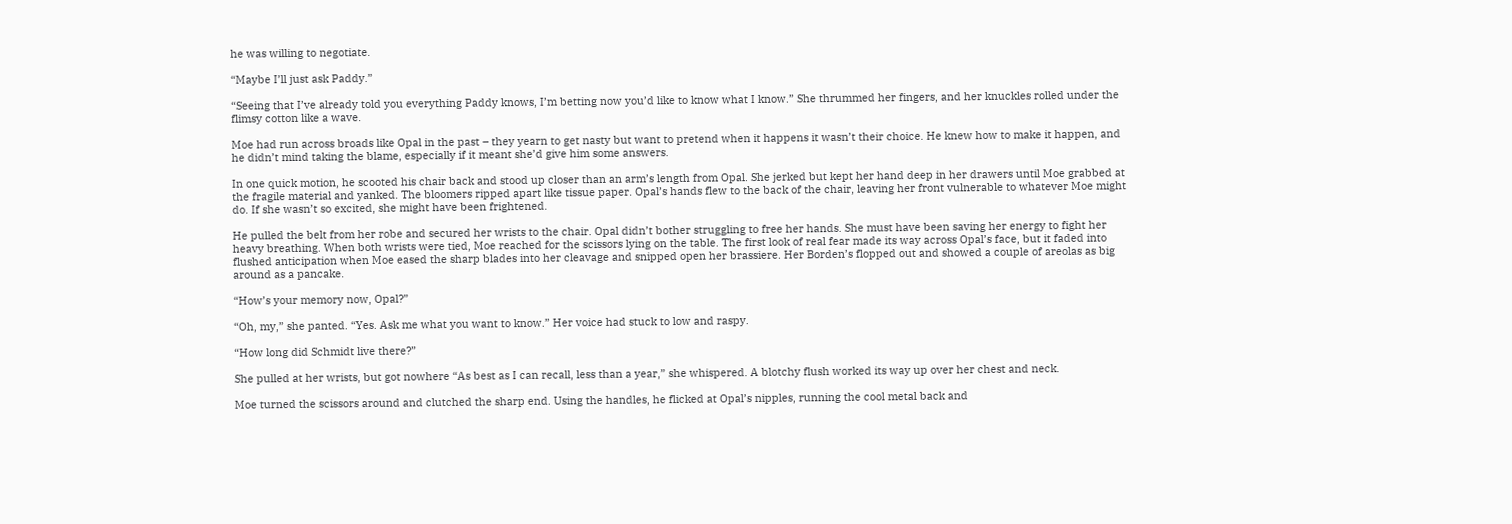he was willing to negotiate.

“Maybe I’ll just ask Paddy.”

“Seeing that I’ve already told you everything Paddy knows, I’m betting now you’d like to know what I know.” She thrummed her fingers, and her knuckles rolled under the flimsy cotton like a wave.

Moe had run across broads like Opal in the past – they yearn to get nasty but want to pretend when it happens it wasn’t their choice. He knew how to make it happen, and he didn’t mind taking the blame, especially if it meant she’d give him some answers.

In one quick motion, he scooted his chair back and stood up closer than an arm’s length from Opal. She jerked but kept her hand deep in her drawers until Moe grabbed at the fragile material and yanked. The bloomers ripped apart like tissue paper. Opal’s hands flew to the back of the chair, leaving her front vulnerable to whatever Moe might do. If she wasn’t so excited, she might have been frightened.

He pulled the belt from her robe and secured her wrists to the chair. Opal didn’t bother struggling to free her hands. She must have been saving her energy to fight her heavy breathing. When both wrists were tied, Moe reached for the scissors lying on the table. The first look of real fear made its way across Opal’s face, but it faded into flushed anticipation when Moe eased the sharp blades into her cleavage and snipped open her brassiere. Her Borden’s flopped out and showed a couple of areolas as big around as a pancake.

“How’s your memory now, Opal?”

“Oh, my,” she panted. “Yes. Ask me what you want to know.” Her voice had stuck to low and raspy.

“How long did Schmidt live there?”

She pulled at her wrists, but got nowhere “As best as I can recall, less than a year,” she whispered. A blotchy flush worked its way up over her chest and neck.

Moe turned the scissors around and clutched the sharp end. Using the handles, he flicked at Opal’s nipples, running the cool metal back and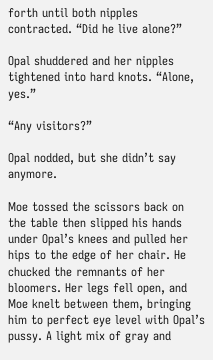forth until both nipples contracted. “Did he live alone?”

Opal shuddered and her nipples tightened into hard knots. “Alone, yes.”

“Any visitors?”

Opal nodded, but she didn’t say anymore.

Moe tossed the scissors back on the table then slipped his hands under Opal’s knees and pulled her hips to the edge of her chair. He chucked the remnants of her bloomers. Her legs fell open, and Moe knelt between them, bringing him to perfect eye level with Opal’s pussy. A light mix of gray and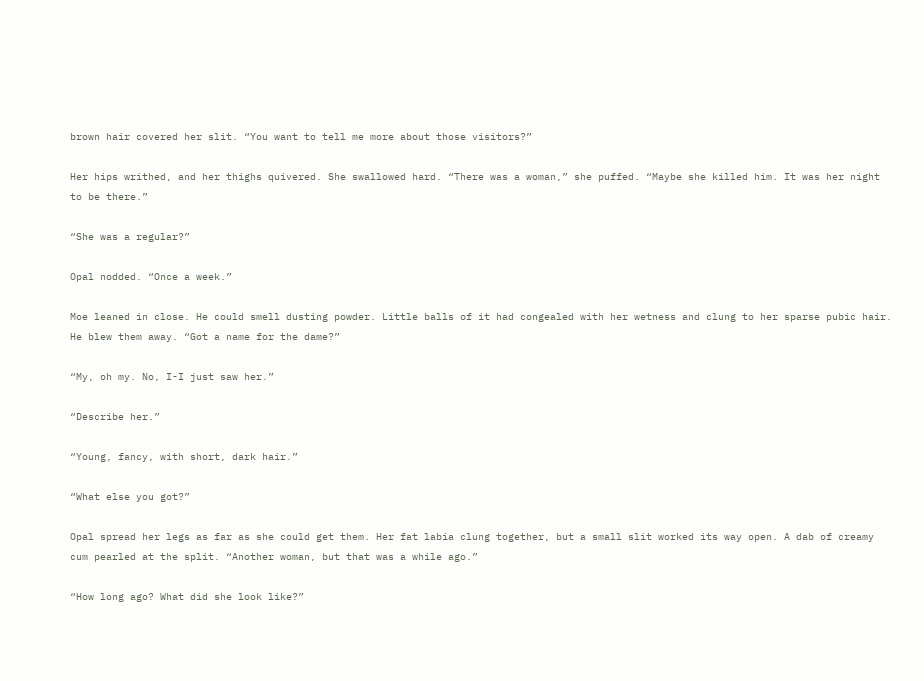brown hair covered her slit. “You want to tell me more about those visitors?”

Her hips writhed, and her thighs quivered. She swallowed hard. “There was a woman,” she puffed. “Maybe she killed him. It was her night to be there.”

“She was a regular?”

Opal nodded. “Once a week.”

Moe leaned in close. He could smell dusting powder. Little balls of it had congealed with her wetness and clung to her sparse pubic hair. He blew them away. “Got a name for the dame?”

“My, oh my. No, I-I just saw her.”

“Describe her.”

“Young, fancy, with short, dark hair.”

“What else you got?”

Opal spread her legs as far as she could get them. Her fat labia clung together, but a small slit worked its way open. A dab of creamy cum pearled at the split. “Another woman, but that was a while ago.”

“How long ago? What did she look like?”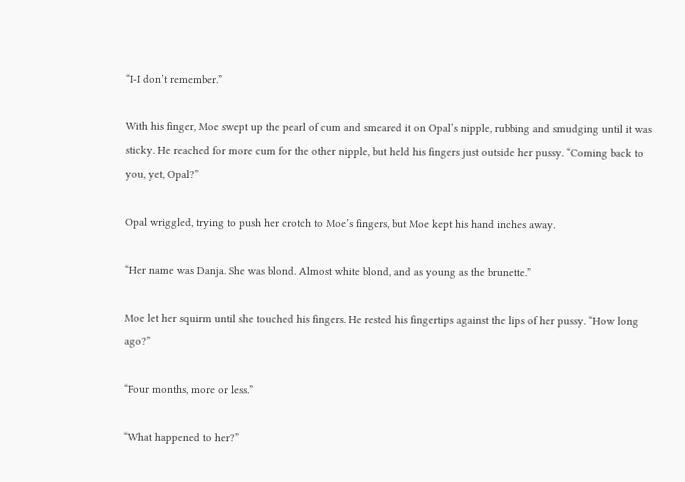“I-I don’t remember.”

With his finger, Moe swept up the pearl of cum and smeared it on Opal’s nipple, rubbing and smudging until it was sticky. He reached for more cum for the other nipple, but held his fingers just outside her pussy. “Coming back to you, yet, Opal?”

Opal wriggled, trying to push her crotch to Moe’s fingers, but Moe kept his hand inches away.

“Her name was Danja. She was blond. Almost white blond, and as young as the brunette.”

Moe let her squirm until she touched his fingers. He rested his fingertips against the lips of her pussy. “How long ago?”

“Four months, more or less.”

“What happened to her?”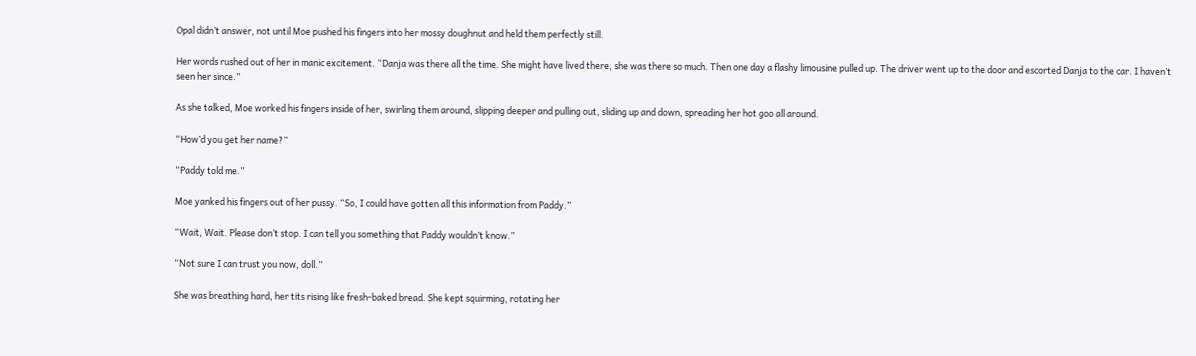Opal didn’t answer, not until Moe pushed his fingers into her mossy doughnut and held them perfectly still.

Her words rushed out of her in manic excitement. “Danja was there all the time. She might have lived there, she was there so much. Then one day a flashy limousine pulled up. The driver went up to the door and escorted Danja to the car. I haven’t seen her since.”

As she talked, Moe worked his fingers inside of her, swirling them around, slipping deeper and pulling out, sliding up and down, spreading her hot goo all around.

“How’d you get her name?”

“Paddy told me.”

Moe yanked his fingers out of her pussy. “So, I could have gotten all this information from Paddy.”

“Wait, Wait. Please don’t stop. I can tell you something that Paddy wouldn’t know.”

“Not sure I can trust you now, doll.”

She was breathing hard, her tits rising like fresh-baked bread. She kept squirming, rotating her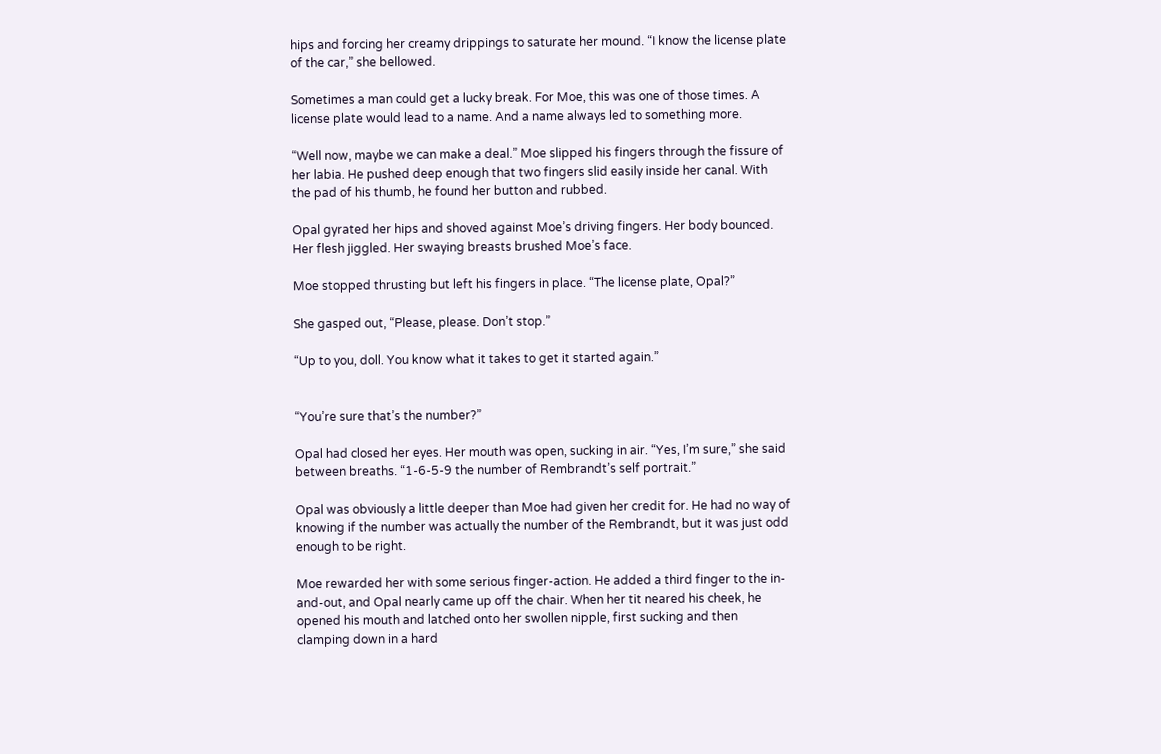hips and forcing her creamy drippings to saturate her mound. “I know the license plate of the car,” she bellowed.

Sometimes a man could get a lucky break. For Moe, this was one of those times. A license plate would lead to a name. And a name always led to something more.

“Well now, maybe we can make a deal.” Moe slipped his fingers through the fissure of her labia. He pushed deep enough that two fingers slid easily inside her canal. With the pad of his thumb, he found her button and rubbed.

Opal gyrated her hips and shoved against Moe’s driving fingers. Her body bounced. Her flesh jiggled. Her swaying breasts brushed Moe’s face.

Moe stopped thrusting but left his fingers in place. “The license plate, Opal?”

She gasped out, “Please, please. Don’t stop.”

“Up to you, doll. You know what it takes to get it started again.”


“You’re sure that’s the number?”

Opal had closed her eyes. Her mouth was open, sucking in air. “Yes, I’m sure,” she said between breaths. “1-6-5-9 the number of Rembrandt’s self portrait.”

Opal was obviously a little deeper than Moe had given her credit for. He had no way of knowing if the number was actually the number of the Rembrandt, but it was just odd enough to be right.

Moe rewarded her with some serious finger-action. He added a third finger to the in-and-out, and Opal nearly came up off the chair. When her tit neared his cheek, he opened his mouth and latched onto her swollen nipple, first sucking and then clamping down in a hard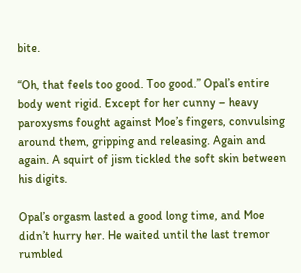bite.

“Oh, that feels too good. Too good.” Opal’s entire body went rigid. Except for her cunny – heavy paroxysms fought against Moe’s fingers, convulsing around them, gripping and releasing. Again and again. A squirt of jism tickled the soft skin between his digits.

Opal’s orgasm lasted a good long time, and Moe didn’t hurry her. He waited until the last tremor rumbled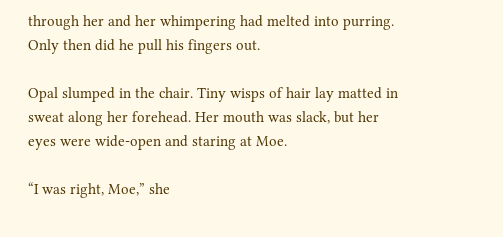through her and her whimpering had melted into purring. Only then did he pull his fingers out.

Opal slumped in the chair. Tiny wisps of hair lay matted in sweat along her forehead. Her mouth was slack, but her eyes were wide-open and staring at Moe.

“I was right, Moe,” she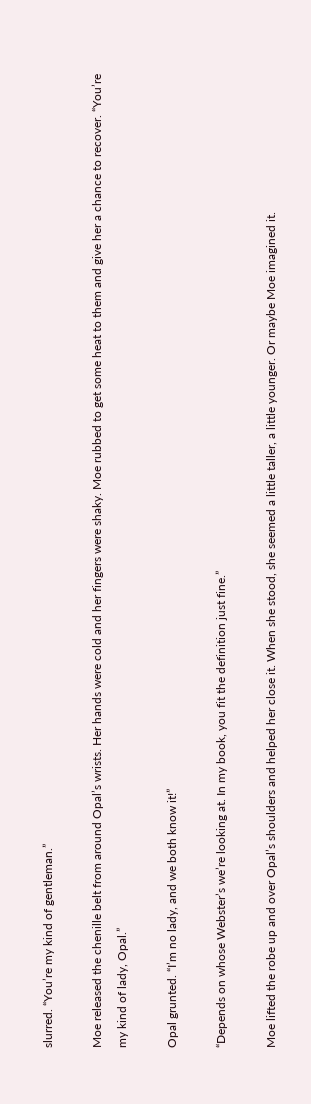slurred. “You’re my kind of gentleman.”

Moe released the chenille belt from around Opal’s wrists. Her hands were cold and her fingers were shaky. Moe rubbed to get some heat to them and give her a chance to recover. “You’re my kind of lady, Opal.”

Opal grunted. “I’m no lady, and we both know it!”

“Depends on whose Webster’s we’re looking at. In my book, you fit the definition just fine.”

Moe lifted the robe up and over Opal’s shoulders and helped her close it. When she stood, she seemed a little taller, a little younger. Or maybe Moe imagined it.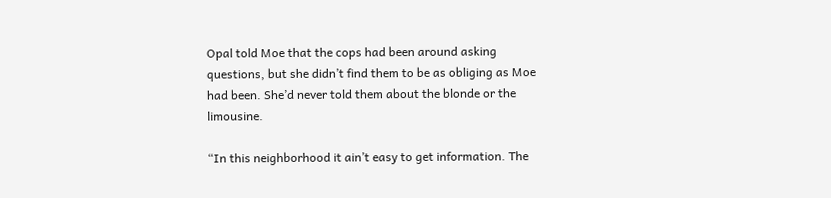Opal told Moe that the cops had been around asking questions, but she didn’t find them to be as obliging as Moe had been. She’d never told them about the blonde or the limousine.

“In this neighborhood it ain’t easy to get information. The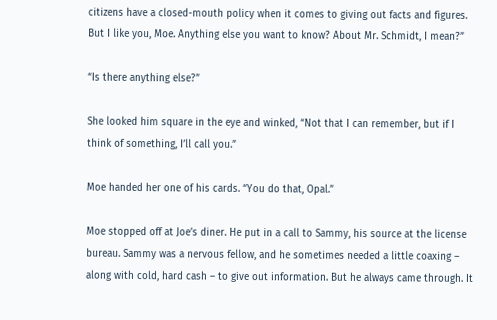citizens have a closed-mouth policy when it comes to giving out facts and figures. But I like you, Moe. Anything else you want to know? About Mr. Schmidt, I mean?”

“Is there anything else?”

She looked him square in the eye and winked, “Not that I can remember, but if I think of something, I’ll call you.”

Moe handed her one of his cards. “You do that, Opal.”

Moe stopped off at Joe’s diner. He put in a call to Sammy, his source at the license bureau. Sammy was a nervous fellow, and he sometimes needed a little coaxing – along with cold, hard cash – to give out information. But he always came through. It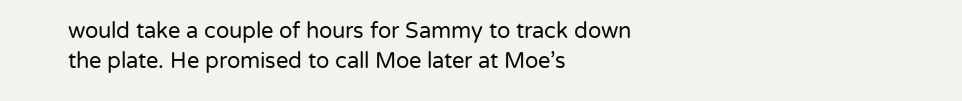would take a couple of hours for Sammy to track down the plate. He promised to call Moe later at Moe’s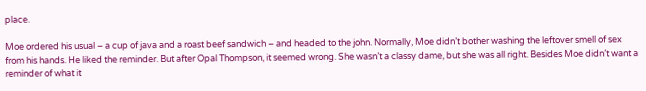place.

Moe ordered his usual – a cup of java and a roast beef sandwich – and headed to the john. Normally, Moe didn’t bother washing the leftover smell of sex from his hands. He liked the reminder. But after Opal Thompson, it seemed wrong. She wasn’t a classy dame, but she was all right. Besides Moe didn’t want a reminder of what it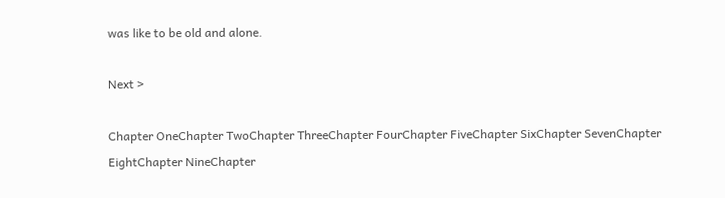was like to be old and alone.

Next >

Chapter OneChapter TwoChapter ThreeChapter FourChapter FiveChapter SixChapter SevenChapter EightChapter NineChapter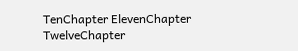TenChapter ElevenChapter TwelveChapter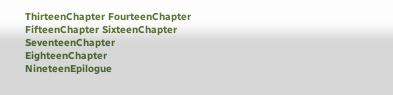ThirteenChapter FourteenChapter FifteenChapter SixteenChapter SeventeenChapter EighteenChapter NineteenEpilogue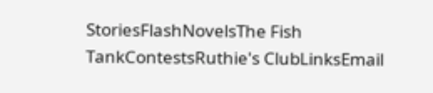StoriesFlashNovelsThe Fish TankContestsRuthie's ClubLinksEmail